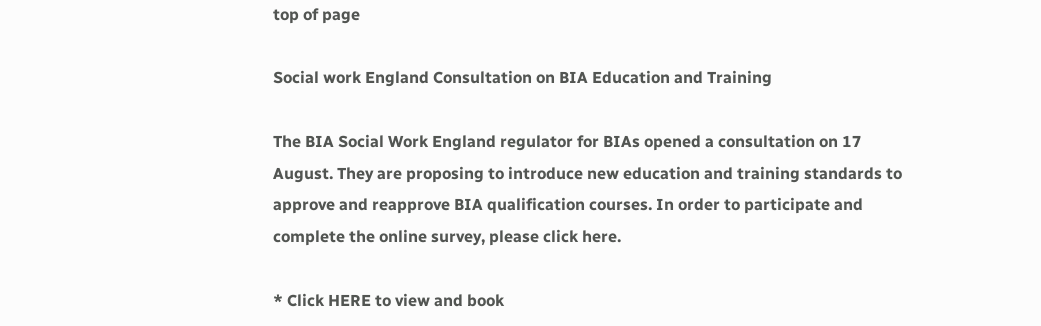top of page

Social work England Consultation on BIA Education and Training

The BIA Social Work England regulator for BIAs opened a consultation on 17 August. They are proposing to introduce new education and training standards to approve and reapprove BIA qualification courses. In order to participate and complete the online survey, please click here.

* Click HERE to view and book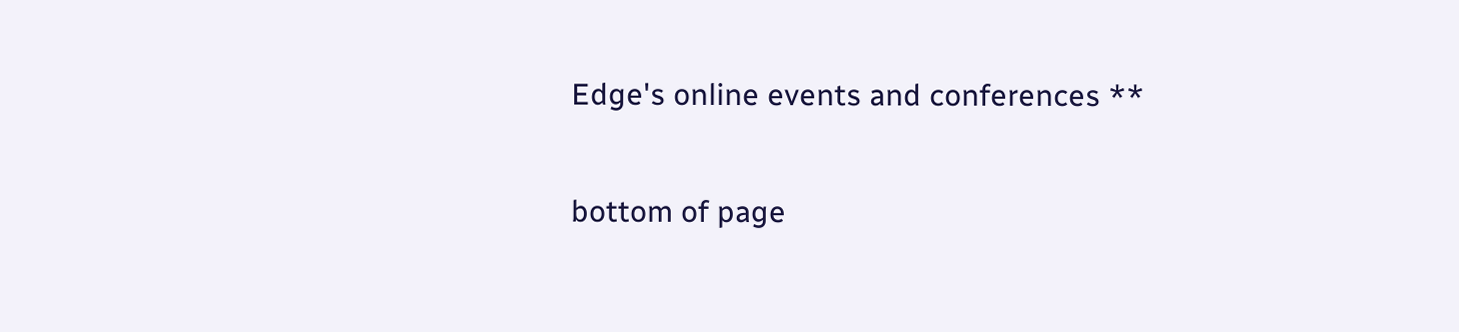Edge's online events and conferences **


bottom of page